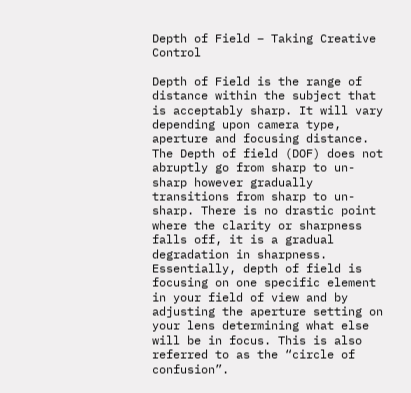Depth of Field – Taking Creative Control

Depth of Field is the range of distance within the subject that is acceptably sharp. It will vary depending upon camera type, aperture and focusing distance. The Depth of field (DOF) does not abruptly go from sharp to un-sharp however gradually transitions from sharp to un-sharp. There is no drastic point where the clarity or sharpness falls off, it is a gradual degradation in sharpness. Essentially, depth of field is focusing on one specific element in your field of view and by adjusting the aperture setting on your lens determining what else will be in focus. This is also referred to as the “circle of confusion”.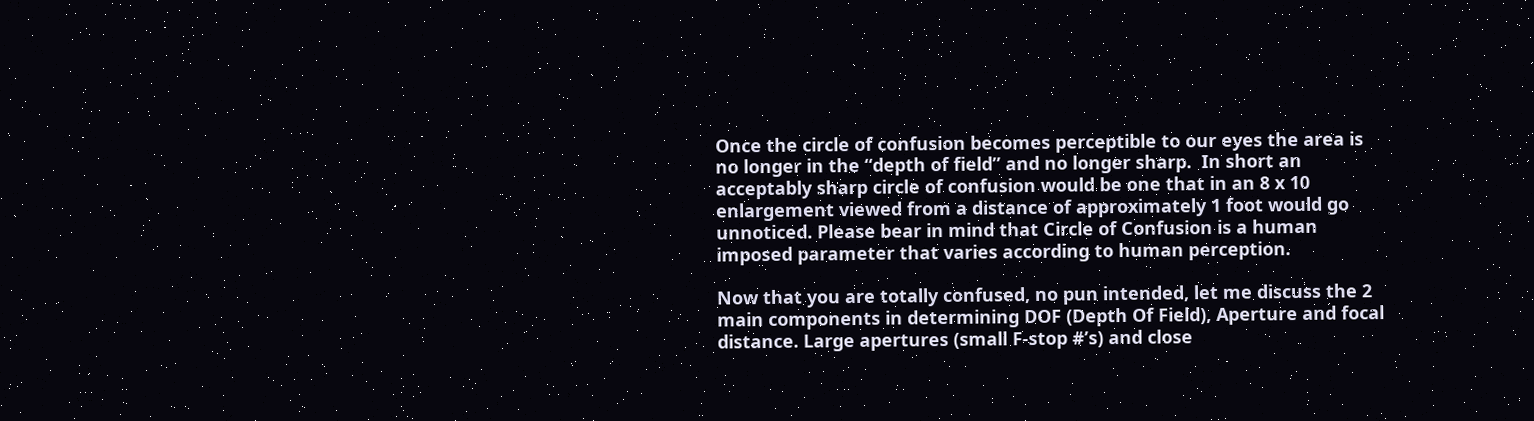Once the circle of confusion becomes perceptible to our eyes the area is no longer in the “depth of field” and no longer sharp.  In short an acceptably sharp circle of confusion would be one that in an 8 x 10 enlargement viewed from a distance of approximately 1 foot would go unnoticed. Please bear in mind that Circle of Confusion is a human imposed parameter that varies according to human perception.

Now that you are totally confused, no pun intended, let me discuss the 2 main components in determining DOF (Depth Of Field), Aperture and focal distance. Large apertures (small F-stop #’s) and close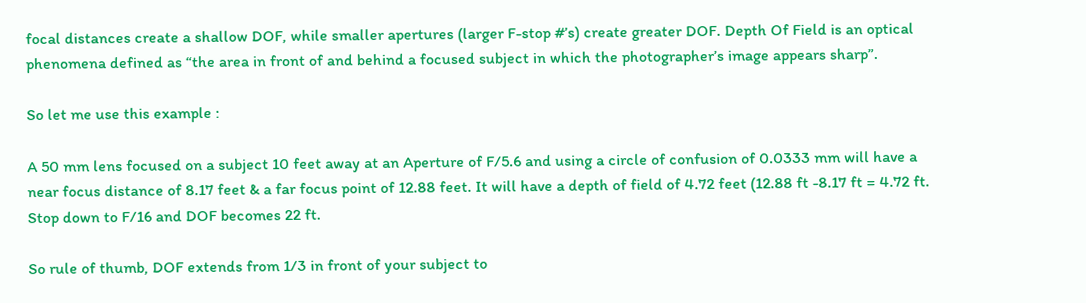focal distances create a shallow DOF, while smaller apertures (larger F-stop #’s) create greater DOF. Depth Of Field is an optical phenomena defined as “the area in front of and behind a focused subject in which the photographer’s image appears sharp”.

So let me use this example :

A 50 mm lens focused on a subject 10 feet away at an Aperture of F/5.6 and using a circle of confusion of 0.0333 mm will have a near focus distance of 8.17 feet & a far focus point of 12.88 feet. It will have a depth of field of 4.72 feet (12.88 ft -8.17 ft = 4.72 ft. Stop down to F/16 and DOF becomes 22 ft.

So rule of thumb, DOF extends from 1/3 in front of your subject to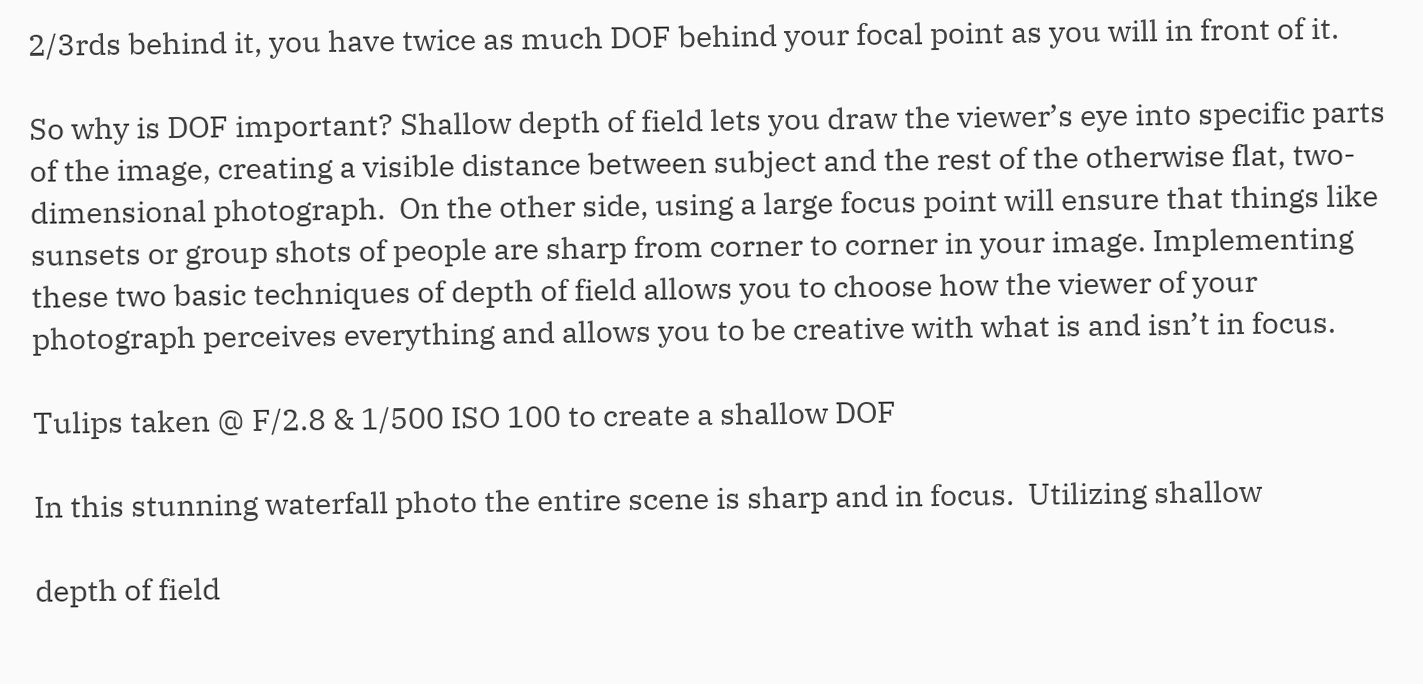2/3rds behind it, you have twice as much DOF behind your focal point as you will in front of it.

So why is DOF important? Shallow depth of field lets you draw the viewer’s eye into specific parts of the image, creating a visible distance between subject and the rest of the otherwise flat, two-dimensional photograph.  On the other side, using a large focus point will ensure that things like sunsets or group shots of people are sharp from corner to corner in your image. Implementing these two basic techniques of depth of field allows you to choose how the viewer of your photograph perceives everything and allows you to be creative with what is and isn’t in focus.

Tulips taken @ F/2.8 & 1/500 ISO 100 to create a shallow DOF

In this stunning waterfall photo the entire scene is sharp and in focus.  Utilizing shallow

depth of field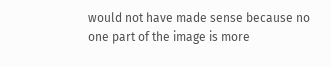would not have made sense because no one part of the image is more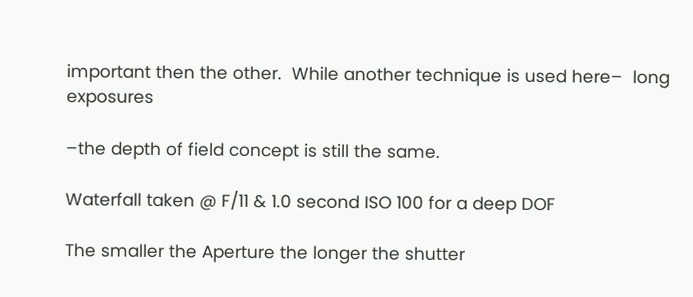important then the other.  While another technique is used here–  long exposures

–the depth of field concept is still the same.

Waterfall taken @ F/11 & 1.0 second ISO 100 for a deep DOF

The smaller the Aperture the longer the shutter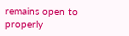remains open to properly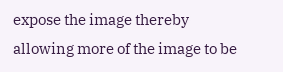expose the image thereby allowing more of the image to be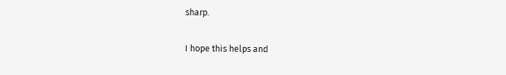sharp.

I hope this helps and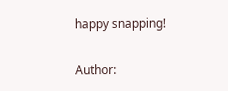happy snapping!

Author: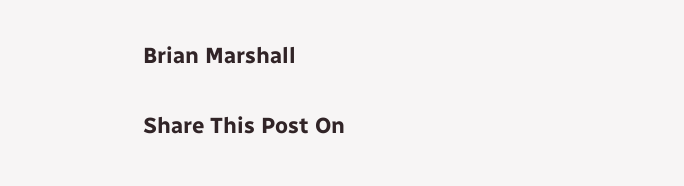Brian Marshall

Share This Post On